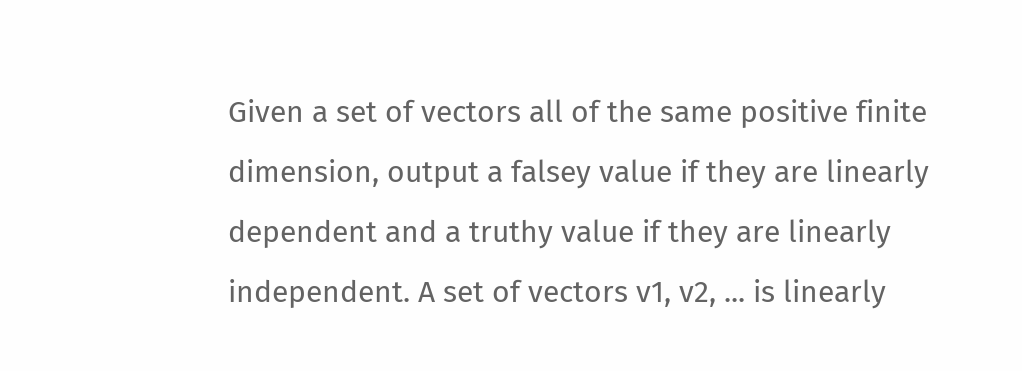Given a set of vectors all of the same positive finite dimension, output a falsey value if they are linearly dependent and a truthy value if they are linearly independent. A set of vectors v1, v2, ... is linearly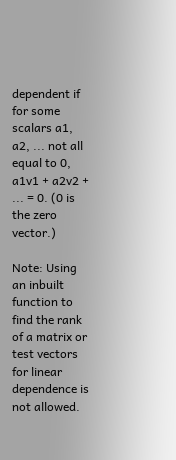dependent if for some scalars a1, a2, ... not all equal to 0, a1v1 + a2v2 + ... = 0. (0 is the zero vector.)

Note: Using an inbuilt function to find the rank of a matrix or test vectors for linear dependence is not allowed.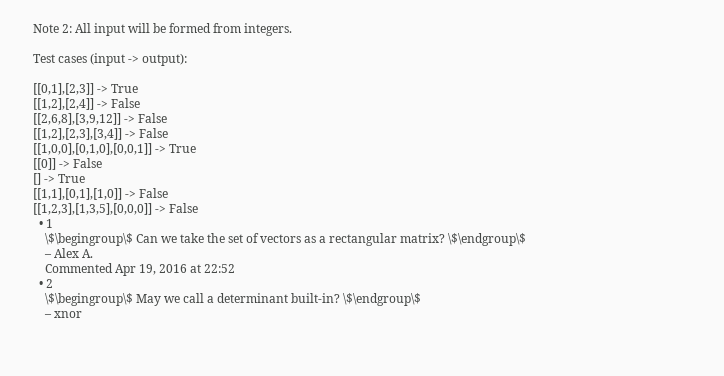Note 2: All input will be formed from integers.

Test cases (input -> output):

[[0,1],[2,3]] -> True
[[1,2],[2,4]] -> False
[[2,6,8],[3,9,12]] -> False
[[1,2],[2,3],[3,4]] -> False
[[1,0,0],[0,1,0],[0,0,1]] -> True
[[0]] -> False
[] -> True
[[1,1],[0,1],[1,0]] -> False
[[1,2,3],[1,3,5],[0,0,0]] -> False
  • 1
    \$\begingroup\$ Can we take the set of vectors as a rectangular matrix? \$\endgroup\$
    – Alex A.
    Commented Apr 19, 2016 at 22:52
  • 2
    \$\begingroup\$ May we call a determinant built-in? \$\endgroup\$
    – xnor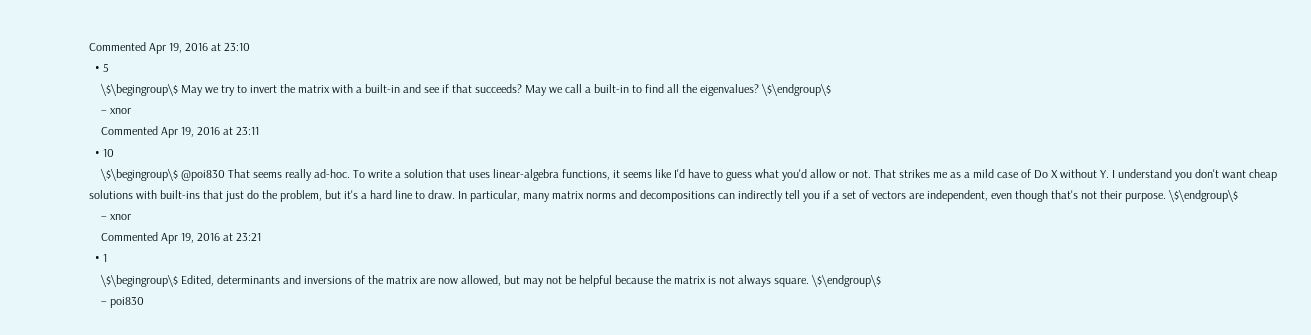Commented Apr 19, 2016 at 23:10
  • 5
    \$\begingroup\$ May we try to invert the matrix with a built-in and see if that succeeds? May we call a built-in to find all the eigenvalues? \$\endgroup\$
    – xnor
    Commented Apr 19, 2016 at 23:11
  • 10
    \$\begingroup\$ @poi830 That seems really ad-hoc. To write a solution that uses linear-algebra functions, it seems like I'd have to guess what you'd allow or not. That strikes me as a mild case of Do X without Y. I understand you don't want cheap solutions with built-ins that just do the problem, but it's a hard line to draw. In particular, many matrix norms and decompositions can indirectly tell you if a set of vectors are independent, even though that's not their purpose. \$\endgroup\$
    – xnor
    Commented Apr 19, 2016 at 23:21
  • 1
    \$\begingroup\$ Edited, determinants and inversions of the matrix are now allowed, but may not be helpful because the matrix is not always square. \$\endgroup\$
    – poi830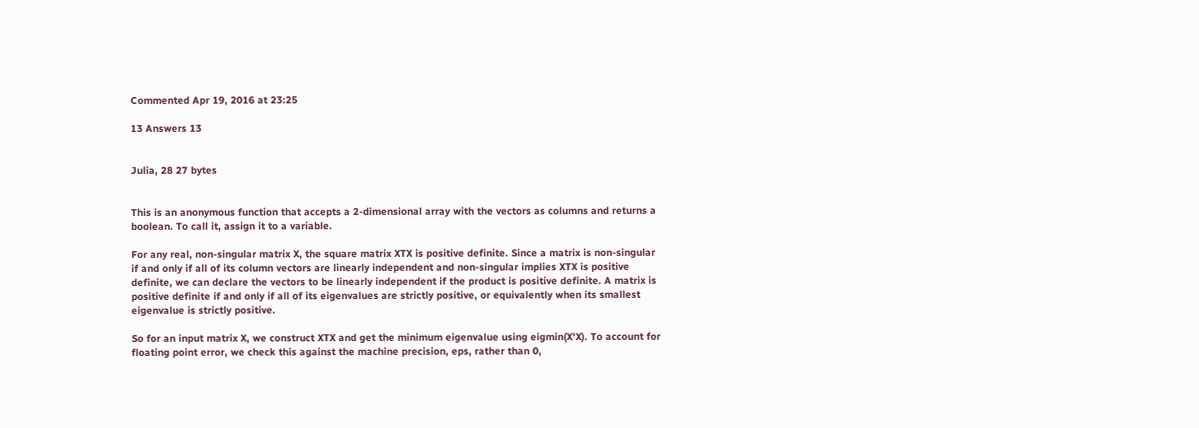Commented Apr 19, 2016 at 23:25

13 Answers 13


Julia, 28 27 bytes


This is an anonymous function that accepts a 2-dimensional array with the vectors as columns and returns a boolean. To call it, assign it to a variable.

For any real, non-singular matrix X, the square matrix XTX is positive definite. Since a matrix is non-singular if and only if all of its column vectors are linearly independent and non-singular implies XTX is positive definite, we can declare the vectors to be linearly independent if the product is positive definite. A matrix is positive definite if and only if all of its eigenvalues are strictly positive, or equivalently when its smallest eigenvalue is strictly positive.

So for an input matrix X, we construct XTX and get the minimum eigenvalue using eigmin(X'X). To account for floating point error, we check this against the machine precision, eps, rather than 0,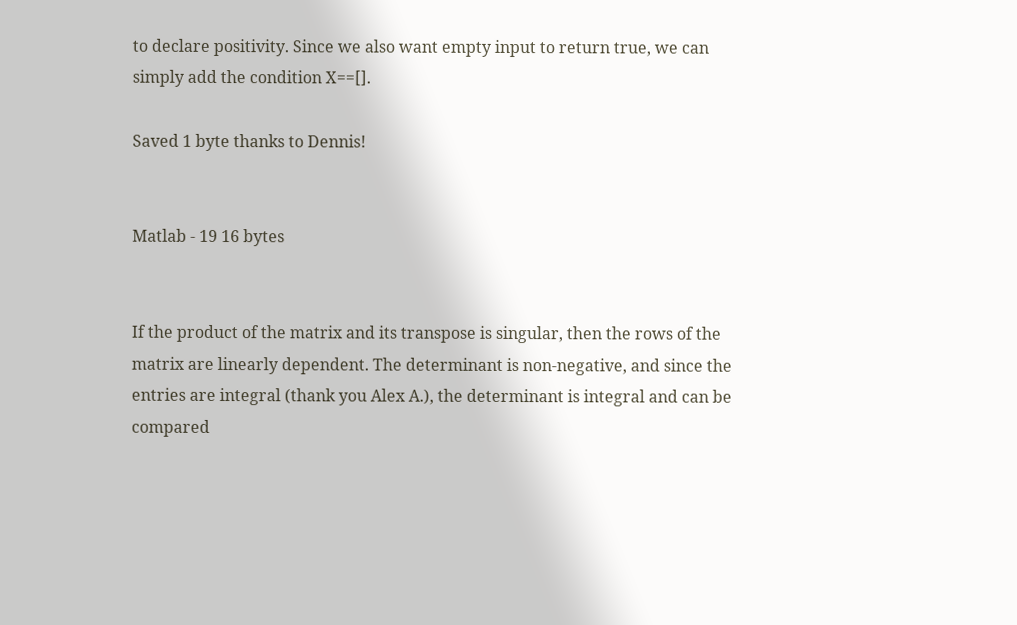to declare positivity. Since we also want empty input to return true, we can simply add the condition X==[].

Saved 1 byte thanks to Dennis!


Matlab - 19 16 bytes


If the product of the matrix and its transpose is singular, then the rows of the matrix are linearly dependent. The determinant is non-negative, and since the entries are integral (thank you Alex A.), the determinant is integral and can be compared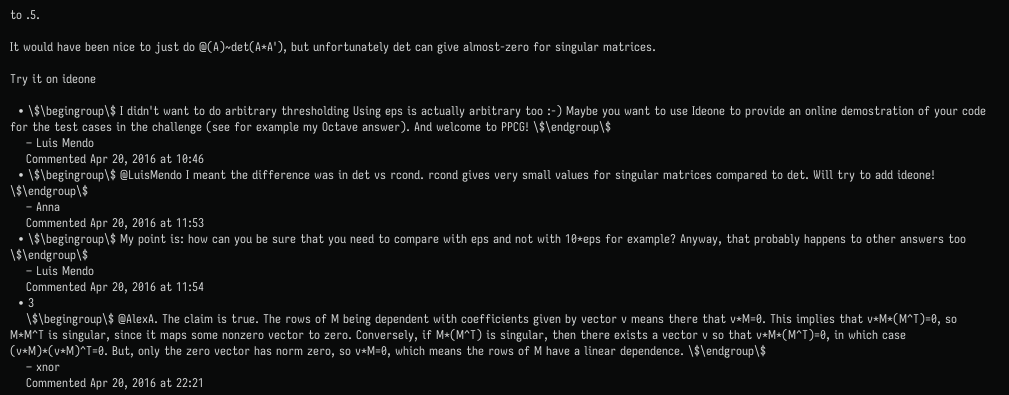to .5.

It would have been nice to just do @(A)~det(A*A'), but unfortunately det can give almost-zero for singular matrices.

Try it on ideone

  • \$\begingroup\$ I didn't want to do arbitrary thresholding Using eps is actually arbitrary too :-) Maybe you want to use Ideone to provide an online demostration of your code for the test cases in the challenge (see for example my Octave answer). And welcome to PPCG! \$\endgroup\$
    – Luis Mendo
    Commented Apr 20, 2016 at 10:46
  • \$\begingroup\$ @LuisMendo I meant the difference was in det vs rcond. rcond gives very small values for singular matrices compared to det. Will try to add ideone! \$\endgroup\$
    – Anna
    Commented Apr 20, 2016 at 11:53
  • \$\begingroup\$ My point is: how can you be sure that you need to compare with eps and not with 10*eps for example? Anyway, that probably happens to other answers too \$\endgroup\$
    – Luis Mendo
    Commented Apr 20, 2016 at 11:54
  • 3
    \$\begingroup\$ @AlexA. The claim is true. The rows of M being dependent with coefficients given by vector v means there that v*M=0. This implies that v*M*(M^T)=0, so M*M^T is singular, since it maps some nonzero vector to zero. Conversely, if M*(M^T) is singular, then there exists a vector v so that v*M*(M^T)=0, in which case (v*M)*(v*M)^T=0. But, only the zero vector has norm zero, so v*M=0, which means the rows of M have a linear dependence. \$\endgroup\$
    – xnor
    Commented Apr 20, 2016 at 22:21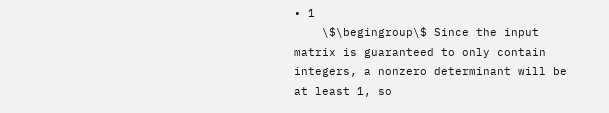• 1
    \$\begingroup\$ Since the input matrix is guaranteed to only contain integers, a nonzero determinant will be at least 1, so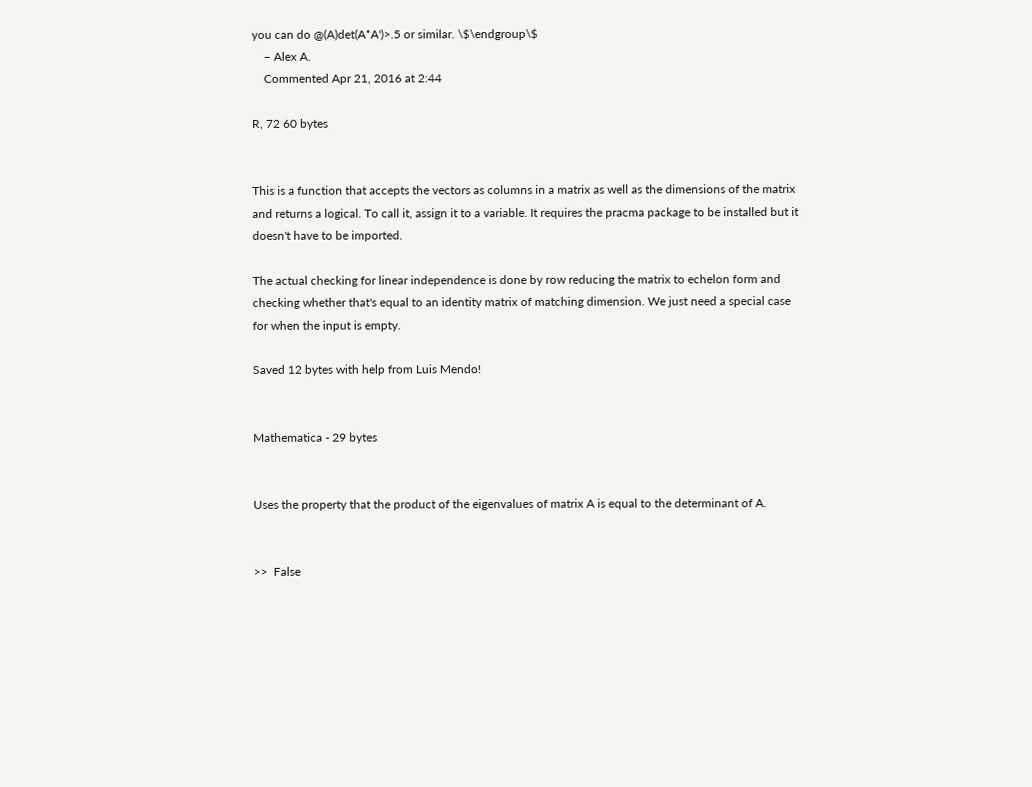you can do @(A)det(A*A')>.5 or similar. \$\endgroup\$
    – Alex A.
    Commented Apr 21, 2016 at 2:44

R, 72 60 bytes


This is a function that accepts the vectors as columns in a matrix as well as the dimensions of the matrix and returns a logical. To call it, assign it to a variable. It requires the pracma package to be installed but it doesn't have to be imported.

The actual checking for linear independence is done by row reducing the matrix to echelon form and checking whether that's equal to an identity matrix of matching dimension. We just need a special case for when the input is empty.

Saved 12 bytes with help from Luis Mendo!


Mathematica - 29 bytes


Uses the property that the product of the eigenvalues of matrix A is equal to the determinant of A.


>>  False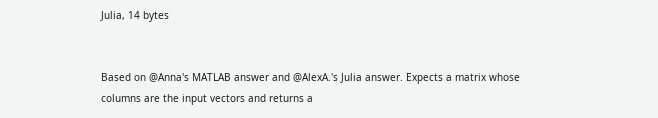Julia, 14 bytes


Based on @Anna's MATLAB answer and @AlexA.'s Julia answer. Expects a matrix whose columns are the input vectors and returns a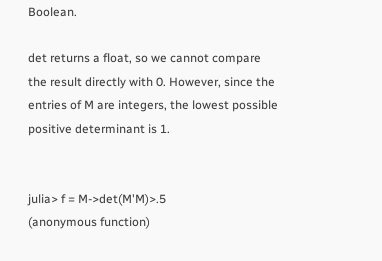Boolean.

det returns a float, so we cannot compare the result directly with 0. However, since the entries of M are integers, the lowest possible positive determinant is 1.


julia> f = M->det(M'M)>.5
(anonymous function)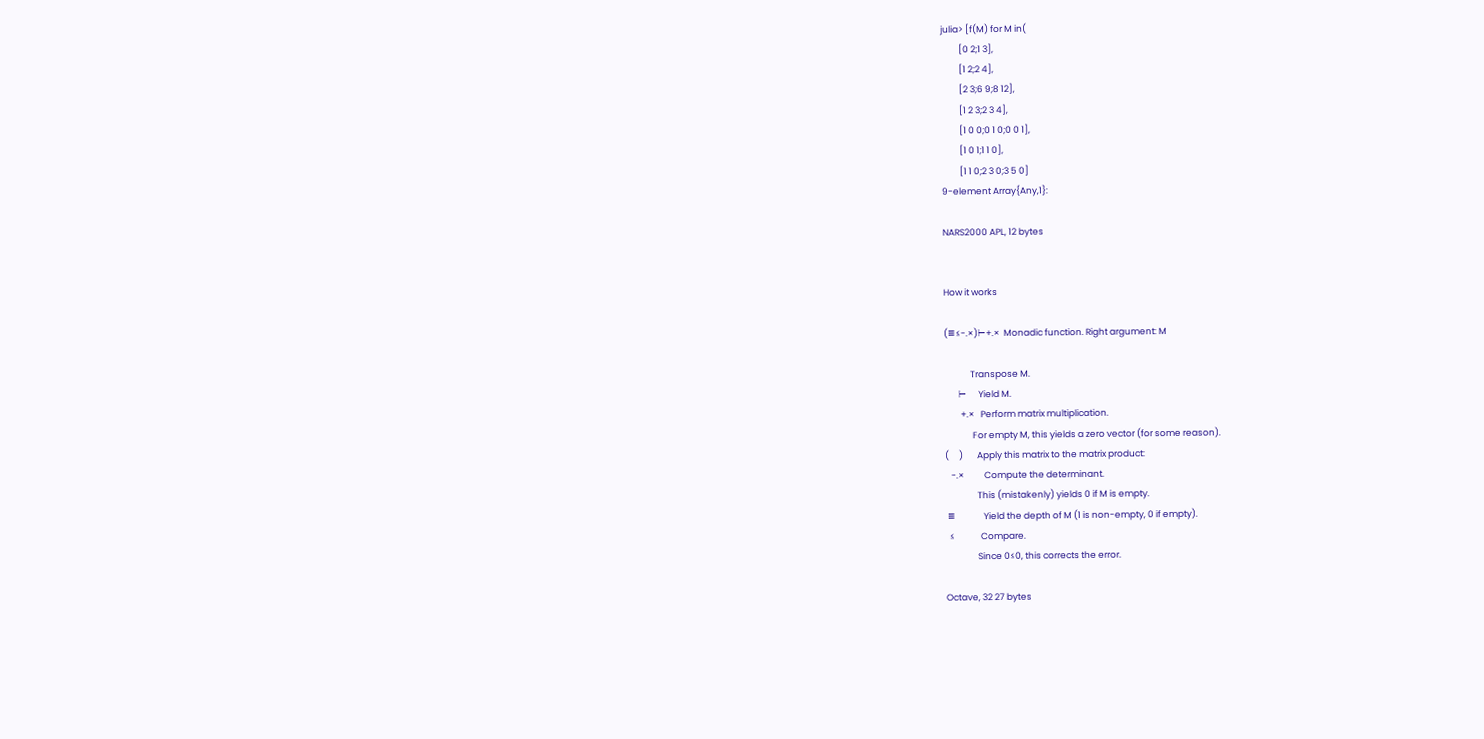julia> [f(M) for M in(
         [0 2;1 3],
         [1 2;2 4],
         [2 3;6 9;8 12],
         [1 2 3;2 3 4],
         [1 0 0;0 1 0;0 0 1],
         [1 0 1;1 1 0],
         [1 1 0;2 3 0;3 5 0]
9-element Array{Any,1}:

NARS2000 APL, 12 bytes


How it works

(≡≤-.×)⊢+.×  Monadic function. Right argument: M

             Transpose M.
       ⊢      Yield M.
        +.×   Perform matrix multiplication.
              For empty M, this yields a zero vector (for some reason).
(     )       Apply this matrix to the matrix product:
   -.×          Compute the determinant.
                This (mistakenly) yields 0 if M is empty.
 ≡              Yield the depth of M (1 is non-empty, 0 if empty).
  ≤             Compare.
                Since 0≤0, this corrects the error.

Octave, 32 27 bytes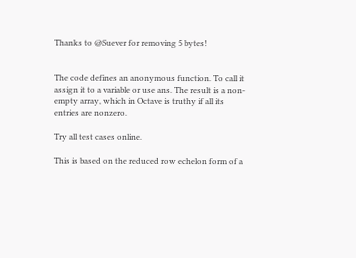Thanks to @Suever for removing 5 bytes!


The code defines an anonymous function. To call it assign it to a variable or use ans. The result is a non-empty array, which in Octave is truthy if all its entries are nonzero.

Try all test cases online.

This is based on the reduced row echelon form of a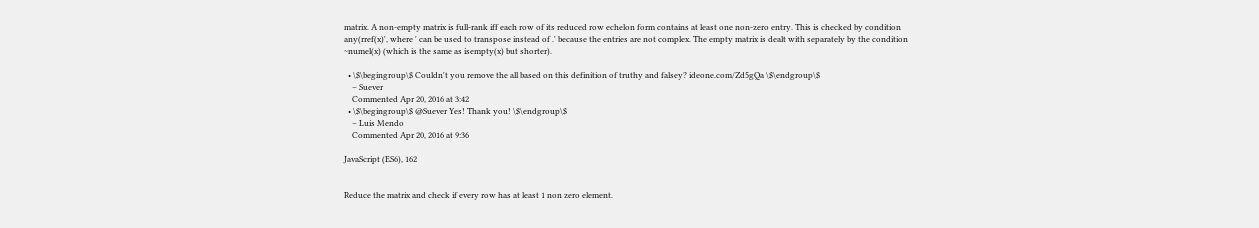matrix. A non-empty matrix is full-rank iff each row of its reduced row echelon form contains at least one non-zero entry. This is checked by condition any(rref(x)', where ' can be used to transpose instead of .' because the entries are not complex. The empty matrix is dealt with separately by the condition ~numel(x) (which is the same as isempty(x) but shorter).

  • \$\begingroup\$ Couldn't you remove the all based on this definition of truthy and falsey? ideone.com/Zd5gQa \$\endgroup\$
    – Suever
    Commented Apr 20, 2016 at 3:42
  • \$\begingroup\$ @Suever Yes! Thank you! \$\endgroup\$
    – Luis Mendo
    Commented Apr 20, 2016 at 9:36

JavaScript (ES6), 162


Reduce the matrix and check if every row has at least 1 non zero element.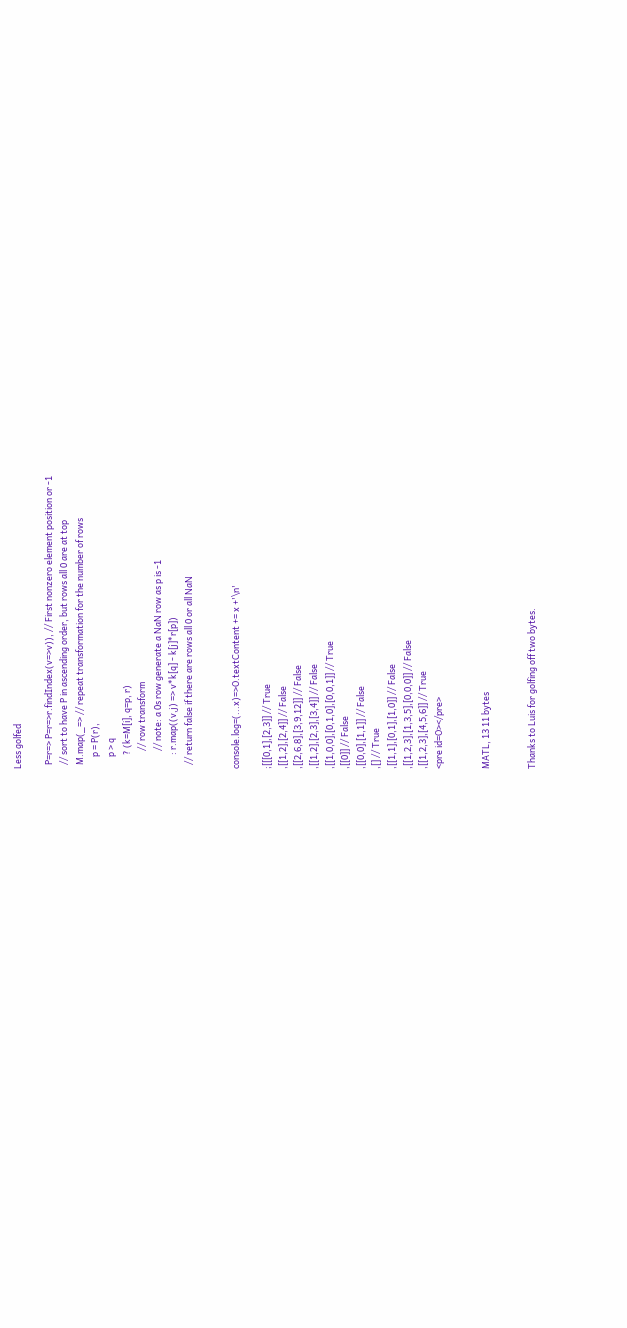Less golfed

  P=r=> P=r=>r.findIndex(v=>v)), // First nonzero element position or -1
  // sort to have P in ascending order, but rows all 0 are at top
  M.map(_=> // repeat transformation for the number of rows
      p = P(r),
      p > q
       ? (k=M[i], q=p, r)
         // row transform
         // note: a 0s row generate a NaN row as p is -1
       : r.map((v,j) => v*k[q] - k[j]*r[p])
  // return false if there are rows all 0 or all NaN


console.log=(...x)=>O.textContent += x +'\n'

;[[[0,1],[2,3]] // True
,[[1,2],[2,4]] // False
,[[2,6,8],[3,9,12]] // False
,[[1,2],[2,3],[3,4]] // False
,[[1,0,0],[0,1,0],[0,0,1]] // True
,[[0]] // False
,[[0,0],[1,1]] // False
,[] // True
,[[1,1],[0,1],[1,0]] // False
,[[1,2,3],[1,3,5],[0,0,0]] // False
,[[1,2,3],[4,5,6]] // True
<pre id=O></pre>


MATL, 13 11 bytes


Thanks to Luis for golfing off two bytes.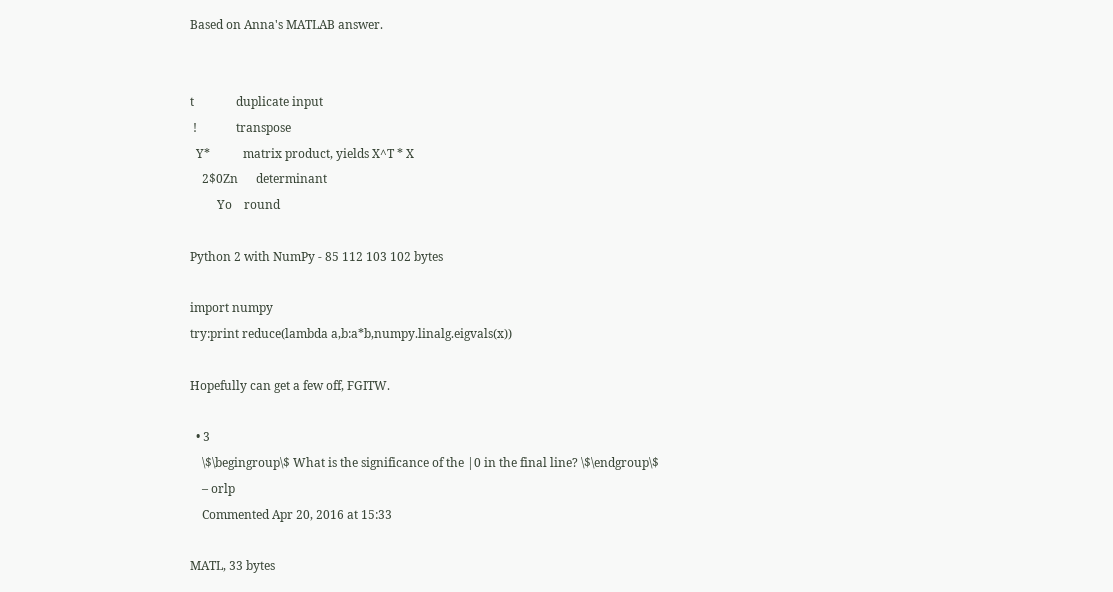Based on Anna's MATLAB answer.


t              duplicate input
 !             transpose
  Y*           matrix product, yields X^T * X
    2$0Zn      determinant
         Yo    round

Python 2 with NumPy - 85 112 103 102 bytes

import numpy
try:print reduce(lambda a,b:a*b,numpy.linalg.eigvals(x))

Hopefully can get a few off, FGITW.

  • 3
    \$\begingroup\$ What is the significance of the |0 in the final line? \$\endgroup\$
    – orlp
    Commented Apr 20, 2016 at 15:33

MATL, 33 bytes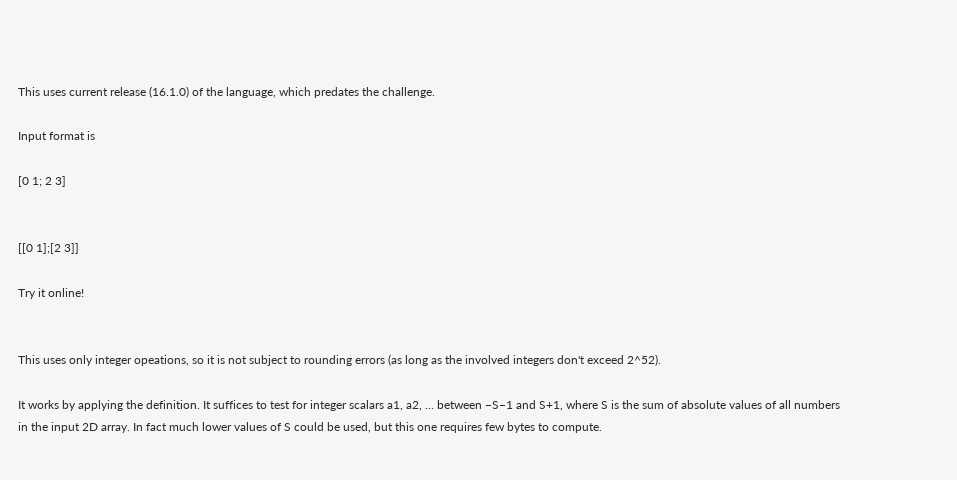This uses current release (16.1.0) of the language, which predates the challenge.

Input format is

[0 1; 2 3]


[[0 1];[2 3]]

Try it online!


This uses only integer opeations, so it is not subject to rounding errors (as long as the involved integers don't exceed 2^52).

It works by applying the definition. It suffices to test for integer scalars a1, a2, ... between −S−1 and S+1, where S is the sum of absolute values of all numbers in the input 2D array. In fact much lower values of S could be used, but this one requires few bytes to compute.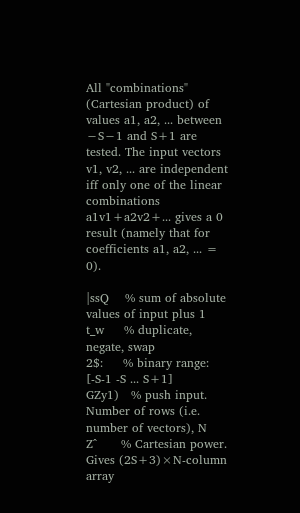All "combinations" (Cartesian product) of values a1, a2, ... between −S−1 and S+1 are tested. The input vectors v1, v2, ... are independent iff only one of the linear combinations a1v1+a2v2+... gives a 0 result (namely that for coefficients a1, a2, ... = 0).

|ssQ    % sum of absolute values of input plus 1
t_w     % duplicate, negate, swap
2$:     % binary range: [-S-1 -S ... S+1]
GZy1)   % push input. Number of rows (i.e. number of vectors), N
Z^      % Cartesian power. Gives (2S+3)×N-column array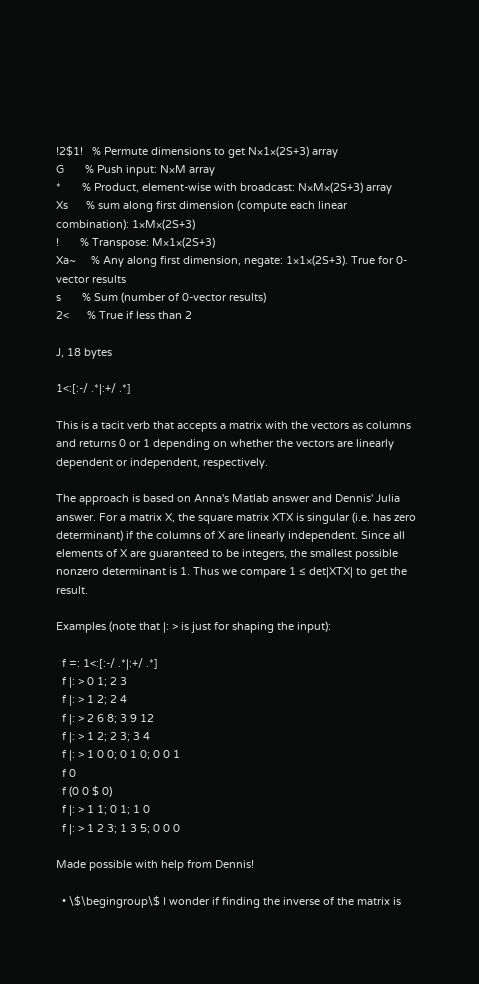!2$1!   % Permute dimensions to get N×1×(2S+3) array
G       % Push input: N×M array
*       % Product, element-wise with broadcast: N×M×(2S+3) array
Xs      % sum along first dimension (compute each linear combination): 1×M×(2S+3)
!       % Transpose: M×1×(2S+3)
Xa~     % Any along first dimension, negate: 1×1×(2S+3). True for 0-vector results
s       % Sum (number of 0-vector results)
2<      % True if less than 2

J, 18 bytes

1<:[:-/ .*|:+/ .*]

This is a tacit verb that accepts a matrix with the vectors as columns and returns 0 or 1 depending on whether the vectors are linearly dependent or independent, respectively.

The approach is based on Anna's Matlab answer and Dennis' Julia answer. For a matrix X, the square matrix XTX is singular (i.e. has zero determinant) if the columns of X are linearly independent. Since all elements of X are guaranteed to be integers, the smallest possible nonzero determinant is 1. Thus we compare 1 ≤ det|XTX| to get the result.

Examples (note that |: > is just for shaping the input):

  f =: 1<:[:-/ .*|:+/ .*]
  f |: > 0 1; 2 3
  f |: > 1 2; 2 4
  f |: > 2 6 8; 3 9 12
  f |: > 1 2; 2 3; 3 4
  f |: > 1 0 0; 0 1 0; 0 0 1
  f 0
  f (0 0 $ 0)
  f |: > 1 1; 0 1; 1 0
  f |: > 1 2 3; 1 3 5; 0 0 0

Made possible with help from Dennis!

  • \$\begingroup\$ I wonder if finding the inverse of the matrix is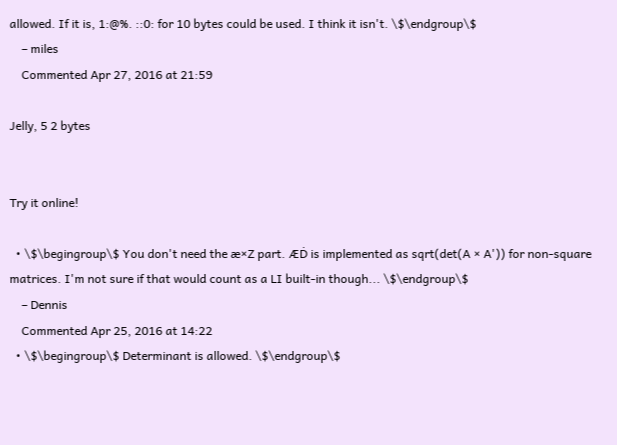allowed. If it is, 1:@%. ::0: for 10 bytes could be used. I think it isn't. \$\endgroup\$
    – miles
    Commented Apr 27, 2016 at 21:59

Jelly, 5 2 bytes


Try it online!

  • \$\begingroup\$ You don't need the æ×Z part. ÆḊ is implemented as sqrt(det(A × A')) for non-square matrices. I'm not sure if that would count as a LI built-in though... \$\endgroup\$
    – Dennis
    Commented Apr 25, 2016 at 14:22
  • \$\begingroup\$ Determinant is allowed. \$\endgroup\$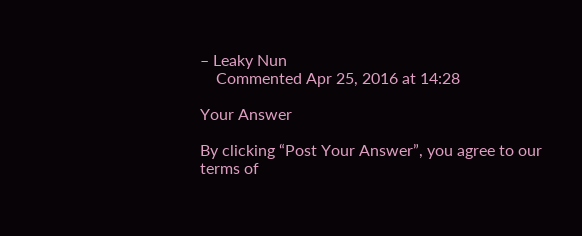– Leaky Nun
    Commented Apr 25, 2016 at 14:28

Your Answer

By clicking “Post Your Answer”, you agree to our terms of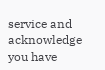service and acknowledge you have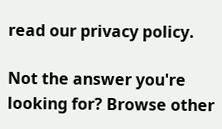read our privacy policy.

Not the answer you're looking for? Browse other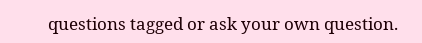questions tagged or ask your own question.